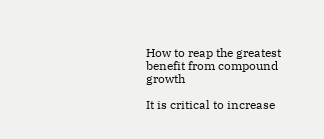How to reap the greatest benefit from compound growth

It is critical to increase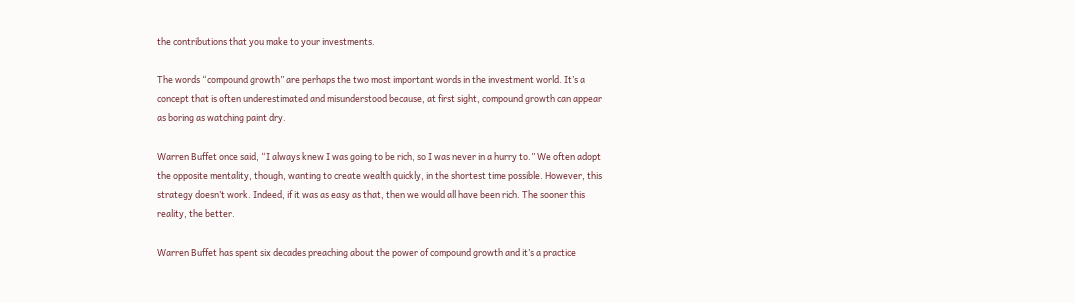the contributions that you make to your investments.

The words “compound growth” are perhaps the two most important words in the investment world. It’s a concept that is often underestimated and misunderstood because, at first sight, compound growth can appear as boring as watching paint dry.

Warren Buffet once said, “I always knew I was going to be rich, so I was never in a hurry to.” We often adopt the opposite mentality, though, wanting to create wealth quickly, in the shortest time possible. However, this strategy doesn’t work. Indeed, if it was as easy as that, then we would all have been rich. The sooner this reality, the better.

Warren Buffet has spent six decades preaching about the power of compound growth and it’s a practice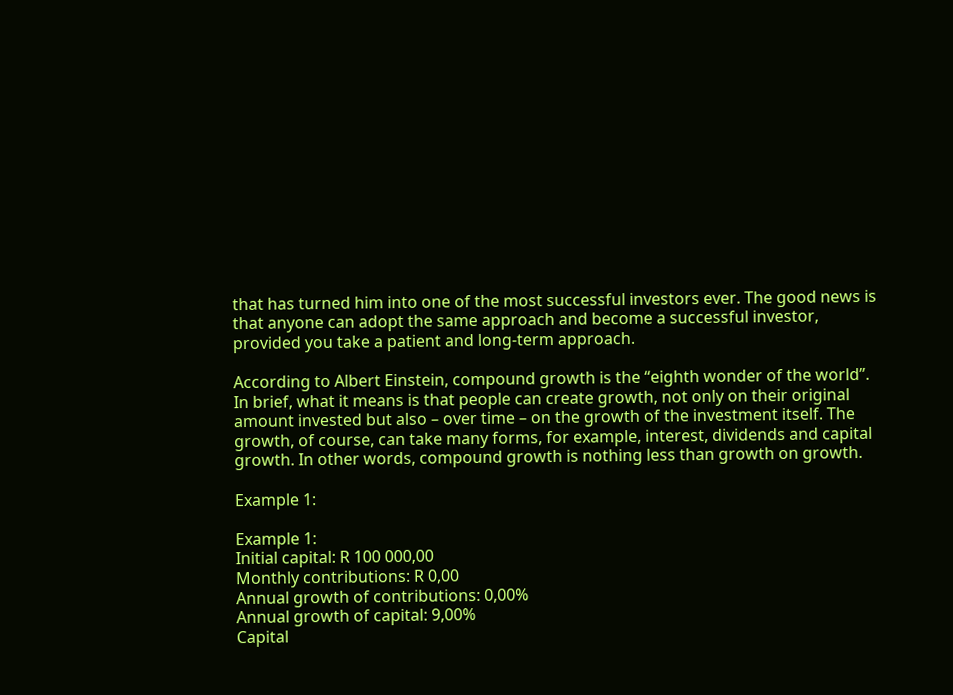that has turned him into one of the most successful investors ever. The good news is that anyone can adopt the same approach and become a successful investor, provided you take a patient and long-term approach.

According to Albert Einstein, compound growth is the “eighth wonder of the world”. In brief, what it means is that people can create growth, not only on their original amount invested but also – over time – on the growth of the investment itself. The growth, of course, can take many forms, for example, interest, dividends and capital growth. In other words, compound growth is nothing less than growth on growth.

Example 1:

Example 1:
Initial capital: R 100 000,00
Monthly contributions: R 0,00
Annual growth of contributions: 0,00%
Annual growth of capital: 9,00%
Capital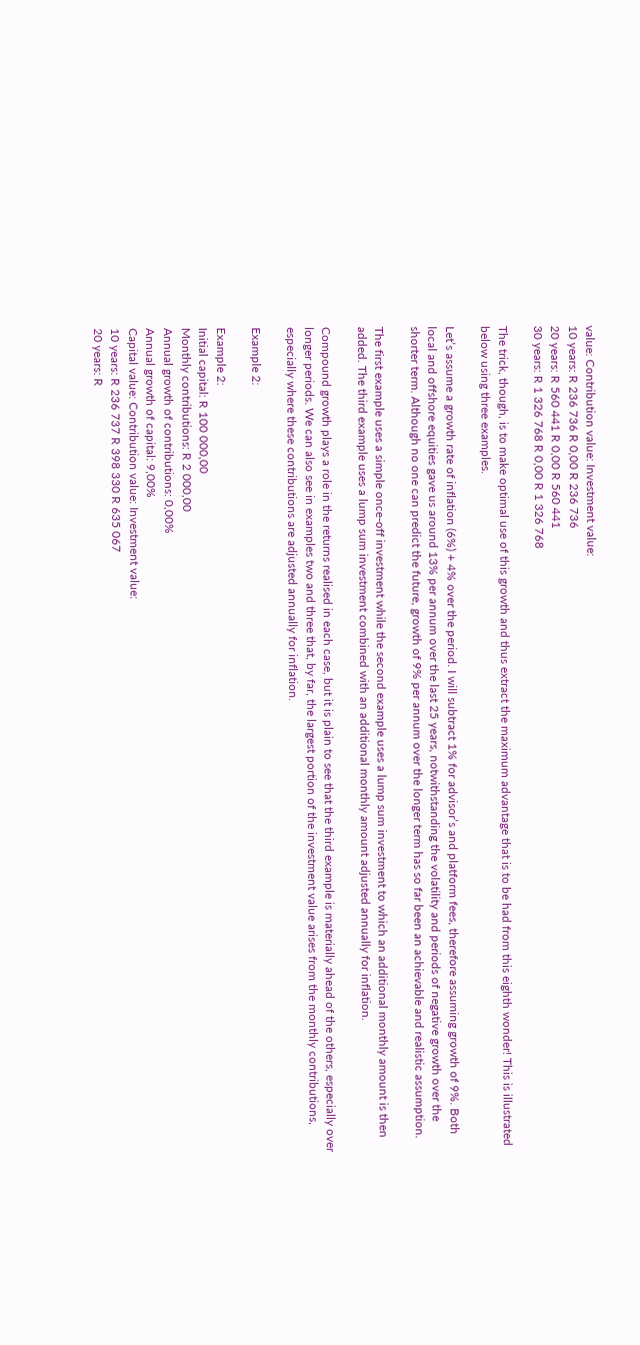value: Contribution value: Investment value:
10 years: R 236 736 R 0,00 R 236 736
20 years: R 560 441 R 0,00 R 560 441
30 years: R 1 326 768 R 0,00 R 1 326 768

The trick, though, is to make optimal use of this growth and thus extract the maximum advantage that is to be had from this eighth wonder! This is illustrated below using three examples.

Let’s assume a growth rate of inflation (6%) + 4% over the period. I will subtract 1% for advisor’s and platform fees, therefore assuming growth of 9%. Both local and offshore equities gave us around 13% per annum over the last 25 years, notwithstanding the volatility and periods of negative growth over the shorter term. Although no one can predict the future, growth of 9% per annum over the longer term has so far been an achievable and realistic assumption.

The first example uses a simple once-off investment while the second example uses a lump sum investment to which an additional monthly amount is then added. The third example uses a lump sum investment combined with an additional monthly amount adjusted annually for inflation.

Compound growth plays a role in the returns realised in each case, but it is plain to see that the third example is materially ahead of the others, especially over longer periods. We can also see in examples two and three that, by far, the largest portion of the investment value arises from the monthly contributions, especially where these contributions are adjusted annually for inflation.

Example 2:

Example 2:
Initial capital: R 100 000,00
Monthly contributions: R 2 000,00
Annual growth of contributions: 0,00%
Annual growth of capital: 9,00%
Capital value: Contribution value: Investment value:
10 years: R 236 737 R 398 330 R 635 067
20 years: R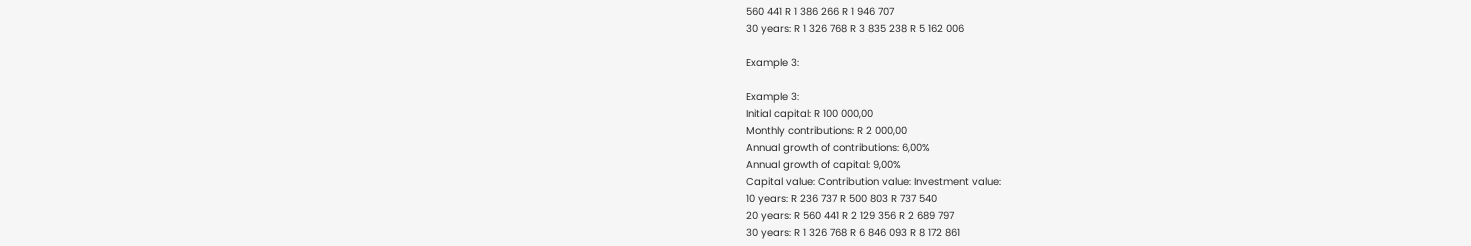560 441 R 1 386 266 R 1 946 707
30 years: R 1 326 768 R 3 835 238 R 5 162 006

Example 3:

Example 3:
Initial capital: R 100 000,00
Monthly contributions: R 2 000,00
Annual growth of contributions: 6,00%
Annual growth of capital: 9,00%
Capital value: Contribution value: Investment value:
10 years: R 236 737 R 500 803 R 737 540
20 years: R 560 441 R 2 129 356 R 2 689 797
30 years: R 1 326 768 R 6 846 093 R 8 172 861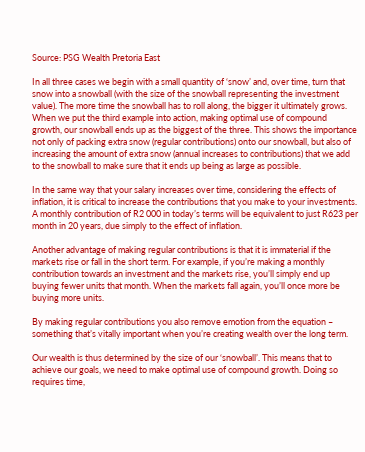Source: PSG Wealth Pretoria East

In all three cases we begin with a small quantity of ‘snow’ and, over time, turn that snow into a snowball (with the size of the snowball representing the investment value). The more time the snowball has to roll along, the bigger it ultimately grows. When we put the third example into action, making optimal use of compound growth, our snowball ends up as the biggest of the three. This shows the importance not only of packing extra snow (regular contributions) onto our snowball, but also of increasing the amount of extra snow (annual increases to contributions) that we add to the snowball to make sure that it ends up being as large as possible.

In the same way that your salary increases over time, considering the effects of inflation, it is critical to increase the contributions that you make to your investments. A monthly contribution of R2 000 in today’s terms will be equivalent to just R623 per month in 20 years, due simply to the effect of inflation.

Another advantage of making regular contributions is that it is immaterial if the markets rise or fall in the short term. For example, if you’re making a monthly contribution towards an investment and the markets rise, you’ll simply end up buying fewer units that month. When the markets fall again, you’ll once more be buying more units.

By making regular contributions you also remove emotion from the equation – something that’s vitally important when you’re creating wealth over the long term.

Our wealth is thus determined by the size of our ‘snowball’. This means that to achieve our goals, we need to make optimal use of compound growth. Doing so requires time,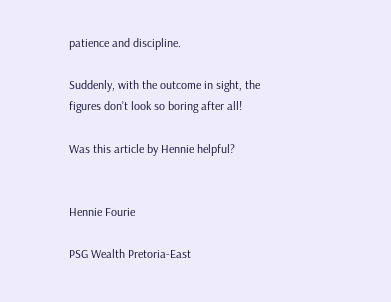patience and discipline.

Suddenly, with the outcome in sight, the figures don’t look so boring after all!

Was this article by Hennie helpful?


Hennie Fourie

PSG Wealth Pretoria-East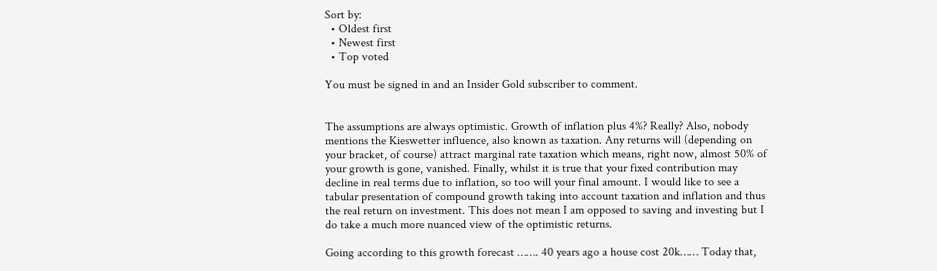Sort by:
  • Oldest first
  • Newest first
  • Top voted

You must be signed in and an Insider Gold subscriber to comment.


The assumptions are always optimistic. Growth of inflation plus 4%? Really? Also, nobody mentions the Kieswetter influence, also known as taxation. Any returns will (depending on your bracket, of course) attract marginal rate taxation which means, right now, almost 50% of your growth is gone, vanished. Finally, whilst it is true that your fixed contribution may decline in real terms due to inflation, so too will your final amount. I would like to see a tabular presentation of compound growth taking into account taxation and inflation and thus the real return on investment. This does not mean I am opposed to saving and investing but I do take a much more nuanced view of the optimistic returns.

Going according to this growth forecast ……. 40 years ago a house cost 20k…… Today that,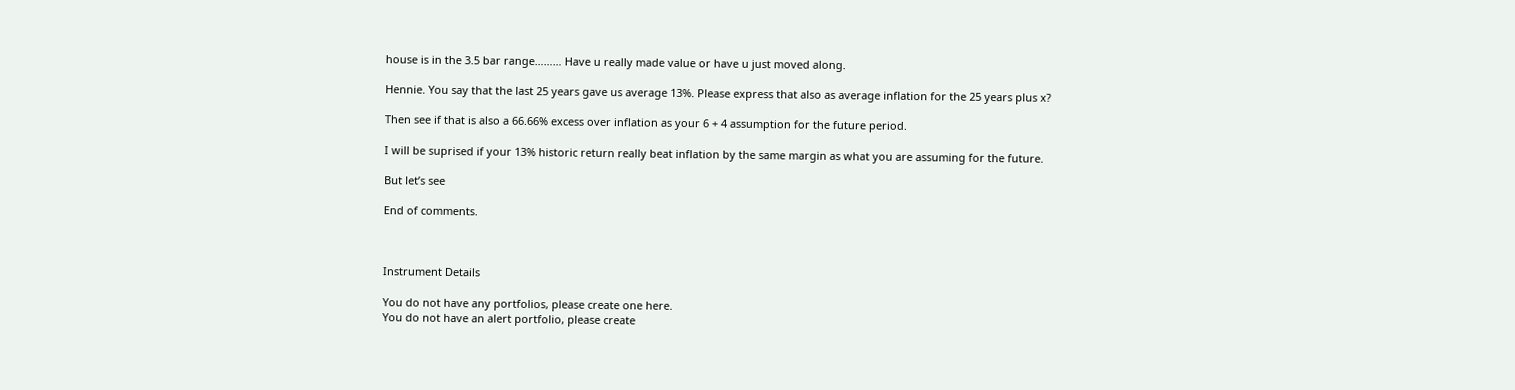house is in the 3.5 bar range……… Have u really made value or have u just moved along.

Hennie. You say that the last 25 years gave us average 13%. Please express that also as average inflation for the 25 years plus x?

Then see if that is also a 66.66% excess over inflation as your 6 + 4 assumption for the future period.

I will be suprised if your 13% historic return really beat inflation by the same margin as what you are assuming for the future.

But let’s see

End of comments.



Instrument Details

You do not have any portfolios, please create one here.
You do not have an alert portfolio, please create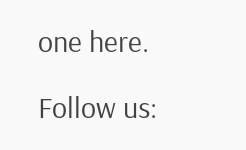one here.

Follow us: